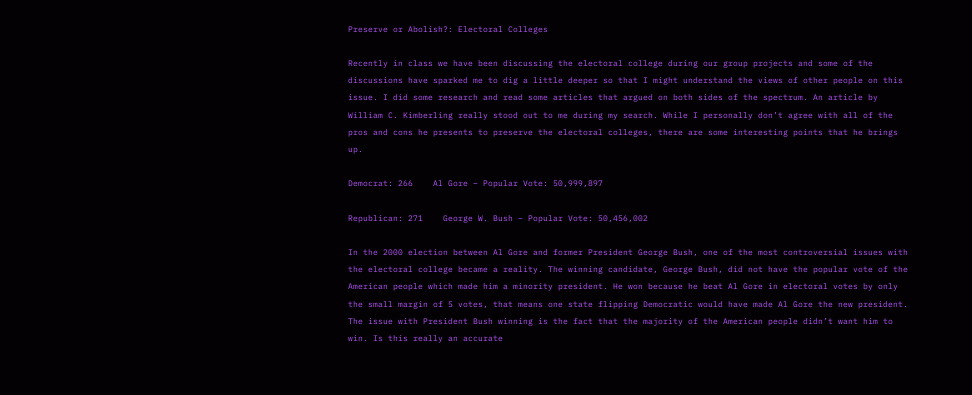Preserve or Abolish?: Electoral Colleges

Recently in class we have been discussing the electoral college during our group projects and some of the discussions have sparked me to dig a little deeper so that I might understand the views of other people on this issue. I did some research and read some articles that argued on both sides of the spectrum. An article by William C. Kimberling really stood out to me during my search. While I personally don’t agree with all of the pros and cons he presents to preserve the electoral colleges, there are some interesting points that he brings up.

Democrat: 266    Al Gore – Popular Vote: 50,999,897

Republican: 271    George W. Bush – Popular Vote: 50,456,002

In the 2000 election between Al Gore and former President George Bush, one of the most controversial issues with the electoral college became a reality. The winning candidate, George Bush, did not have the popular vote of the American people which made him a minority president. He won because he beat Al Gore in electoral votes by only the small margin of 5 votes, that means one state flipping Democratic would have made Al Gore the new president. The issue with President Bush winning is the fact that the majority of the American people didn’t want him to win. Is this really an accurate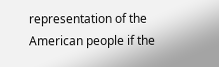representation of the American people if the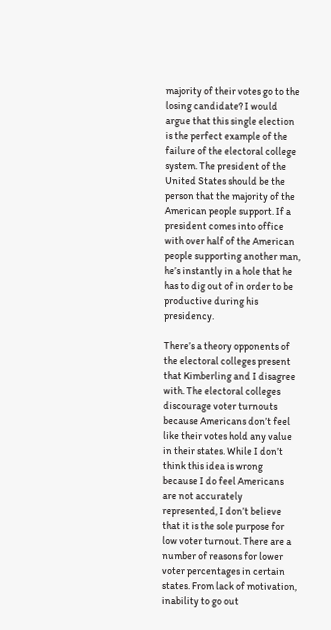majority of their votes go to the losing candidate? I would argue that this single election is the perfect example of the failure of the electoral college system. The president of the United States should be the person that the majority of the American people support. If a president comes into office with over half of the American people supporting another man, he’s instantly in a hole that he has to dig out of in order to be productive during his presidency.

There’s a theory opponents of the electoral colleges present that Kimberling and I disagree with. The electoral colleges discourage voter turnouts because Americans don’t feel like their votes hold any value in their states. While I don’t think this idea is wrong because I do feel Americans are not accurately represented, I don’t believe that it is the sole purpose for low voter turnout. There are a number of reasons for lower voter percentages in certain states. From lack of motivation, inability to go out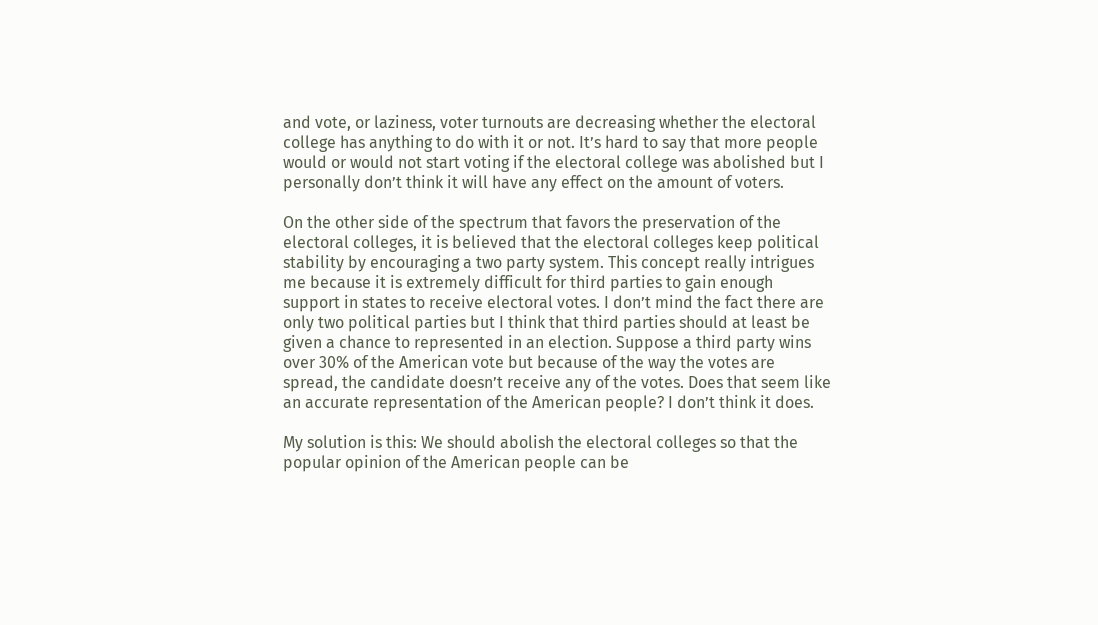and vote, or laziness, voter turnouts are decreasing whether the electoral college has anything to do with it or not. It’s hard to say that more people would or would not start voting if the electoral college was abolished but I personally don’t think it will have any effect on the amount of voters.

On the other side of the spectrum that favors the preservation of the electoral colleges, it is believed that the electoral colleges keep political stability by encouraging a two party system. This concept really intrigues me because it is extremely difficult for third parties to gain enough support in states to receive electoral votes. I don’t mind the fact there are only two political parties but I think that third parties should at least be given a chance to represented in an election. Suppose a third party wins over 30% of the American vote but because of the way the votes are spread, the candidate doesn’t receive any of the votes. Does that seem like an accurate representation of the American people? I don’t think it does.

My solution is this: We should abolish the electoral colleges so that the popular opinion of the American people can be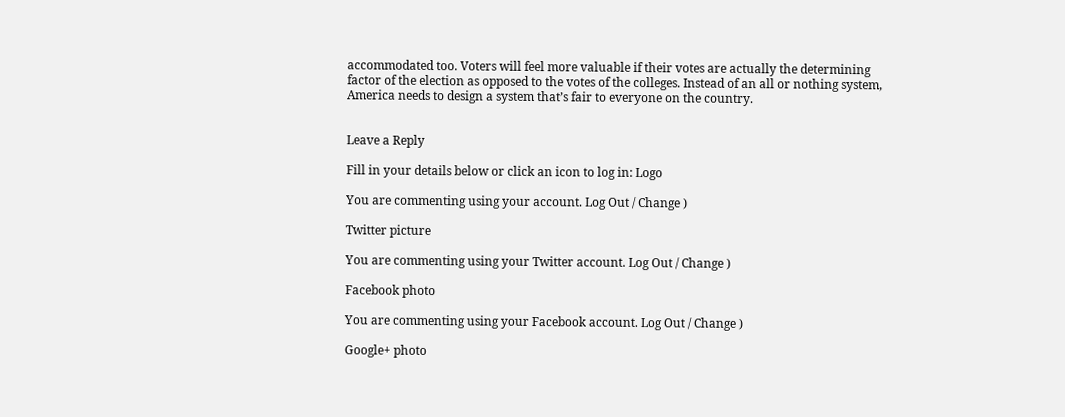accommodated too. Voters will feel more valuable if their votes are actually the determining factor of the election as opposed to the votes of the colleges. Instead of an all or nothing system, America needs to design a system that’s fair to everyone on the country.


Leave a Reply

Fill in your details below or click an icon to log in: Logo

You are commenting using your account. Log Out / Change )

Twitter picture

You are commenting using your Twitter account. Log Out / Change )

Facebook photo

You are commenting using your Facebook account. Log Out / Change )

Google+ photo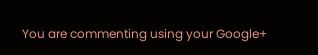You are commenting using your Google+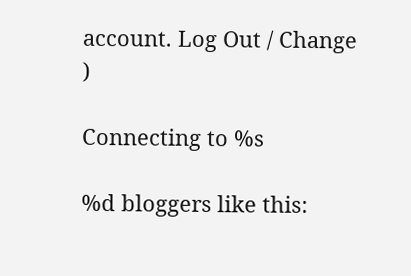account. Log Out / Change )

Connecting to %s

%d bloggers like this: